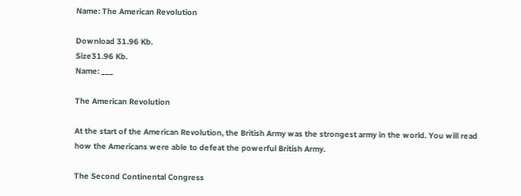Name: The American Revolution

Download 31.96 Kb.
Size31.96 Kb.
Name: ___

The American Revolution

At the start of the American Revolution, the British Army was the strongest army in the world. You will read how the Americans were able to defeat the powerful British Army.

The Second Continental Congress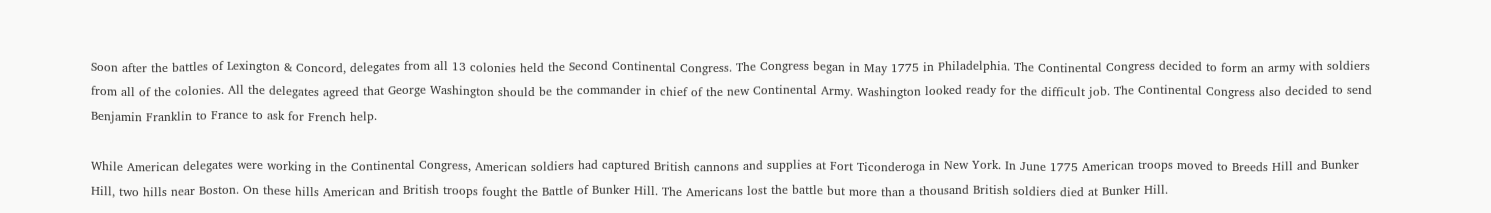Soon after the battles of Lexington & Concord, delegates from all 13 colonies held the Second Continental Congress. The Congress began in May 1775 in Philadelphia. The Continental Congress decided to form an army with soldiers from all of the colonies. All the delegates agreed that George Washington should be the commander in chief of the new Continental Army. Washington looked ready for the difficult job. The Continental Congress also decided to send Benjamin Franklin to France to ask for French help.

While American delegates were working in the Continental Congress, American soldiers had captured British cannons and supplies at Fort Ticonderoga in New York. In June 1775 American troops moved to Breeds Hill and Bunker Hill, two hills near Boston. On these hills American and British troops fought the Battle of Bunker Hill. The Americans lost the battle but more than a thousand British soldiers died at Bunker Hill.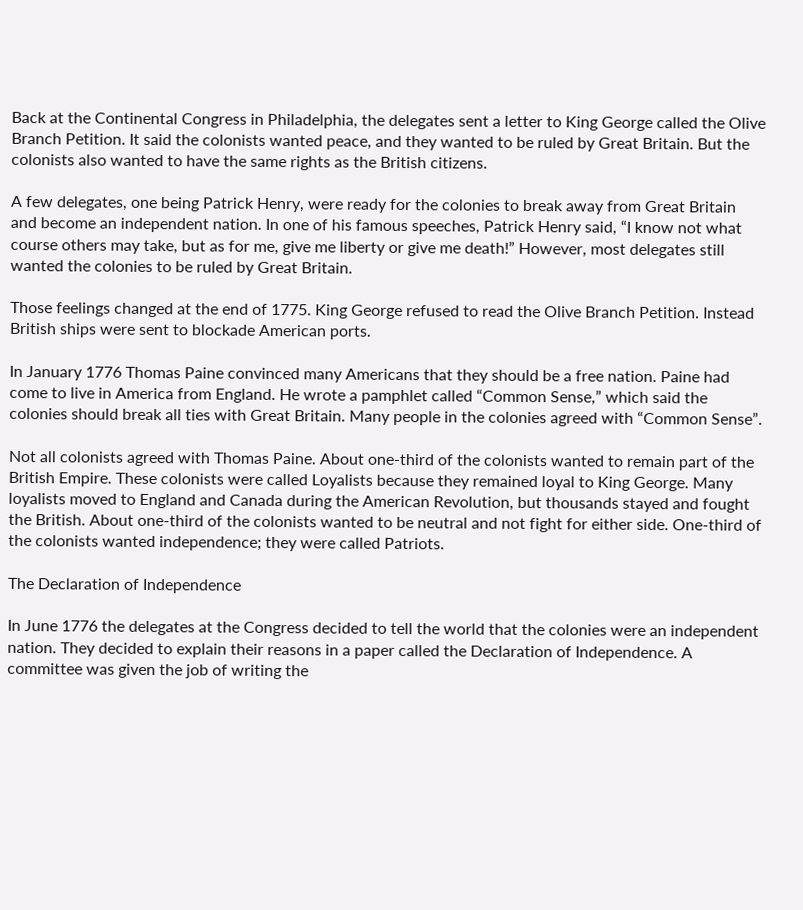Back at the Continental Congress in Philadelphia, the delegates sent a letter to King George called the Olive Branch Petition. It said the colonists wanted peace, and they wanted to be ruled by Great Britain. But the colonists also wanted to have the same rights as the British citizens.

A few delegates, one being Patrick Henry, were ready for the colonies to break away from Great Britain and become an independent nation. In one of his famous speeches, Patrick Henry said, “I know not what course others may take, but as for me, give me liberty or give me death!” However, most delegates still wanted the colonies to be ruled by Great Britain.

Those feelings changed at the end of 1775. King George refused to read the Olive Branch Petition. Instead British ships were sent to blockade American ports.

In January 1776 Thomas Paine convinced many Americans that they should be a free nation. Paine had come to live in America from England. He wrote a pamphlet called “Common Sense,” which said the colonies should break all ties with Great Britain. Many people in the colonies agreed with “Common Sense”.

Not all colonists agreed with Thomas Paine. About one-third of the colonists wanted to remain part of the British Empire. These colonists were called Loyalists because they remained loyal to King George. Many loyalists moved to England and Canada during the American Revolution, but thousands stayed and fought the British. About one-third of the colonists wanted to be neutral and not fight for either side. One-third of the colonists wanted independence; they were called Patriots.

The Declaration of Independence

In June 1776 the delegates at the Congress decided to tell the world that the colonies were an independent nation. They decided to explain their reasons in a paper called the Declaration of Independence. A committee was given the job of writing the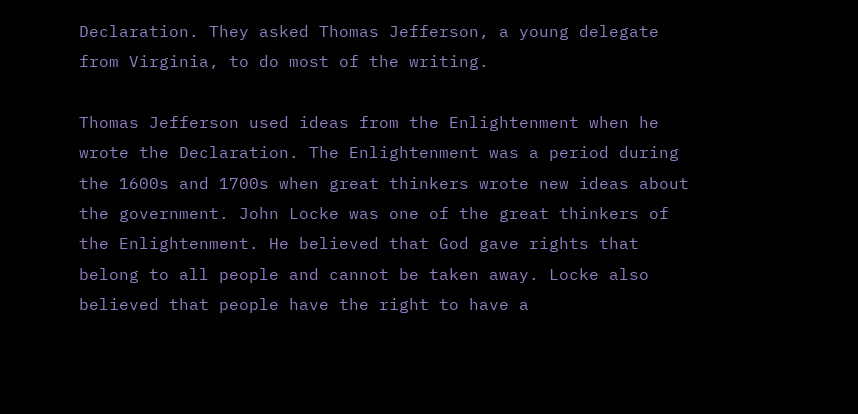Declaration. They asked Thomas Jefferson, a young delegate from Virginia, to do most of the writing.

Thomas Jefferson used ideas from the Enlightenment when he wrote the Declaration. The Enlightenment was a period during the 1600s and 1700s when great thinkers wrote new ideas about the government. John Locke was one of the great thinkers of the Enlightenment. He believed that God gave rights that belong to all people and cannot be taken away. Locke also believed that people have the right to have a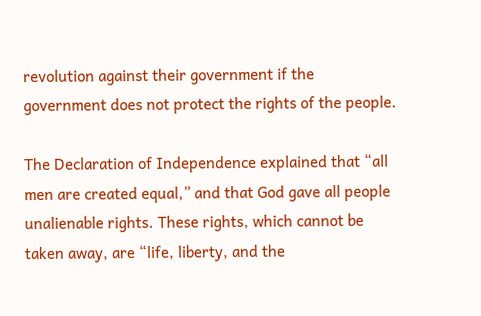revolution against their government if the government does not protect the rights of the people.

The Declaration of Independence explained that “all men are created equal,” and that God gave all people unalienable rights. These rights, which cannot be taken away, are “life, liberty, and the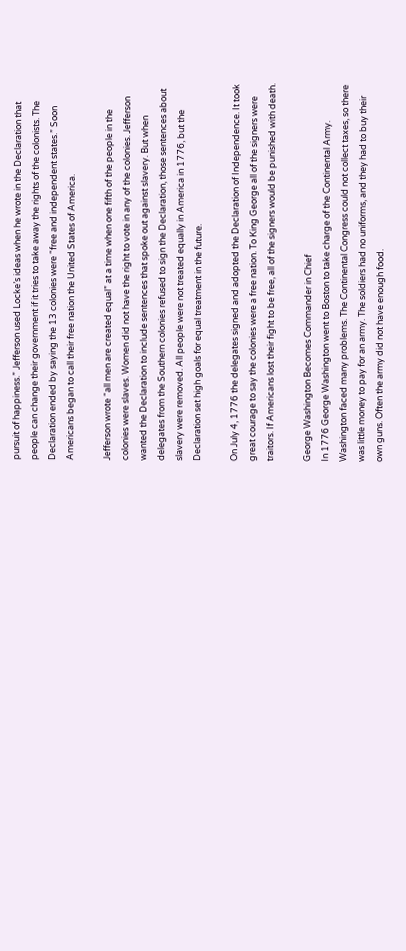pursuit of happiness.” Jefferson used Locke’s ideas when he wrote in the Declaration that people can change their government if it tries to take away the rights of the colonists. The Declaration ended by saying the 13 colonies were “free and independent states.” Soon Americans began to call their free nation the United States of America.

Jefferson wrote “all men are created equal” at a time when one fifth of the people in the colonies were slaves. Women did not have the right to vote in any of the colonies. Jefferson wanted the Declaration to include sentences that spoke out against slavery. But when delegates from the Southern colonies refused to sign the Declaration, those sentences about slavery were removed. All people were not treated equally in America in 1776, but the Declaration set high goals for equal treatment in the future.

On July 4, 1776 the delegates signed and adopted the Declaration of Independence. It took great courage to say the colonies were a free nation. To King George all of the signers were traitors. If Americans lost their fight to be free, all of the signers would be punished with death.

George Washington Becomes Commander in Chief
In 1776 George Washington went to Boston to take charge of the Continental Army. Washington faced many problems. The Continental Congress could not collect taxes, so there was little money to pay for an army. The soldiers had no uniforms, and they had to buy their own guns. Often the army did not have enough food.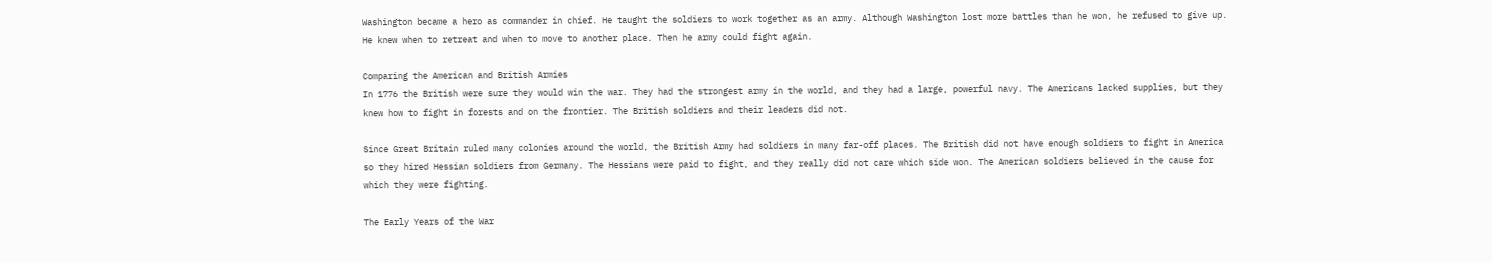Washington became a hero as commander in chief. He taught the soldiers to work together as an army. Although Washington lost more battles than he won, he refused to give up. He knew when to retreat and when to move to another place. Then he army could fight again.

Comparing the American and British Armies
In 1776 the British were sure they would win the war. They had the strongest army in the world, and they had a large, powerful navy. The Americans lacked supplies, but they knew how to fight in forests and on the frontier. The British soldiers and their leaders did not.

Since Great Britain ruled many colonies around the world, the British Army had soldiers in many far-off places. The British did not have enough soldiers to fight in America so they hired Hessian soldiers from Germany. The Hessians were paid to fight, and they really did not care which side won. The American soldiers believed in the cause for which they were fighting.

The Early Years of the War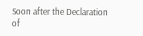Soon after the Declaration of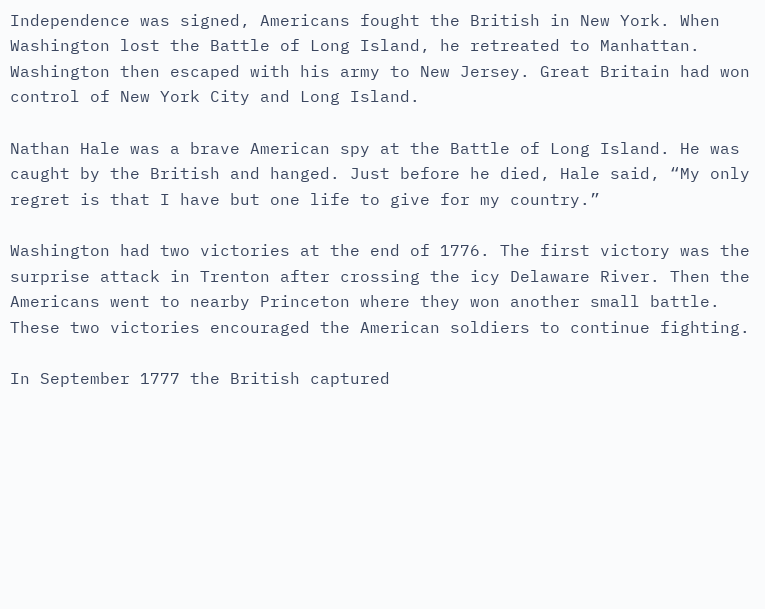Independence was signed, Americans fought the British in New York. When Washington lost the Battle of Long Island, he retreated to Manhattan. Washington then escaped with his army to New Jersey. Great Britain had won control of New York City and Long Island.

Nathan Hale was a brave American spy at the Battle of Long Island. He was caught by the British and hanged. Just before he died, Hale said, “My only regret is that I have but one life to give for my country.”

Washington had two victories at the end of 1776. The first victory was the surprise attack in Trenton after crossing the icy Delaware River. Then the Americans went to nearby Princeton where they won another small battle. These two victories encouraged the American soldiers to continue fighting.

In September 1777 the British captured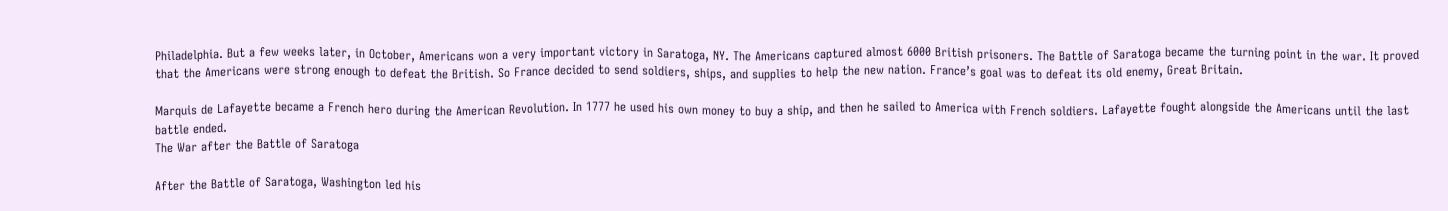Philadelphia. But a few weeks later, in October, Americans won a very important victory in Saratoga, NY. The Americans captured almost 6000 British prisoners. The Battle of Saratoga became the turning point in the war. It proved that the Americans were strong enough to defeat the British. So France decided to send soldiers, ships, and supplies to help the new nation. France’s goal was to defeat its old enemy, Great Britain.

Marquis de Lafayette became a French hero during the American Revolution. In 1777 he used his own money to buy a ship, and then he sailed to America with French soldiers. Lafayette fought alongside the Americans until the last battle ended.
The War after the Battle of Saratoga

After the Battle of Saratoga, Washington led his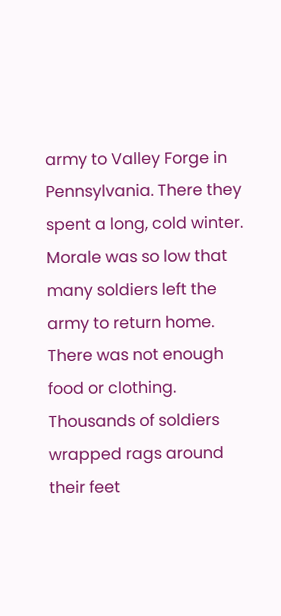army to Valley Forge in Pennsylvania. There they spent a long, cold winter. Morale was so low that many soldiers left the army to return home. There was not enough food or clothing. Thousands of soldiers wrapped rags around their feet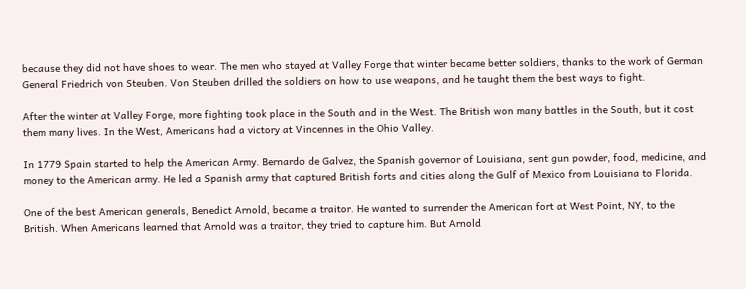because they did not have shoes to wear. The men who stayed at Valley Forge that winter became better soldiers, thanks to the work of German General Friedrich von Steuben. Von Steuben drilled the soldiers on how to use weapons, and he taught them the best ways to fight.

After the winter at Valley Forge, more fighting took place in the South and in the West. The British won many battles in the South, but it cost them many lives. In the West, Americans had a victory at Vincennes in the Ohio Valley.

In 1779 Spain started to help the American Army. Bernardo de Galvez, the Spanish governor of Louisiana, sent gun powder, food, medicine, and money to the American army. He led a Spanish army that captured British forts and cities along the Gulf of Mexico from Louisiana to Florida.

One of the best American generals, Benedict Arnold, became a traitor. He wanted to surrender the American fort at West Point, NY, to the British. When Americans learned that Arnold was a traitor, they tried to capture him. But Arnold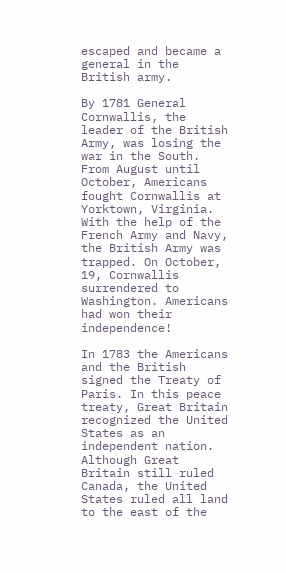escaped and became a general in the British army.

By 1781 General Cornwallis, the leader of the British Army, was losing the war in the South. From August until October, Americans fought Cornwallis at Yorktown, Virginia. With the help of the French Army and Navy, the British Army was trapped. On October, 19, Cornwallis surrendered to Washington. Americans had won their independence!

In 1783 the Americans and the British signed the Treaty of Paris. In this peace treaty, Great Britain recognized the United States as an independent nation. Although Great Britain still ruled Canada, the United States ruled all land to the east of the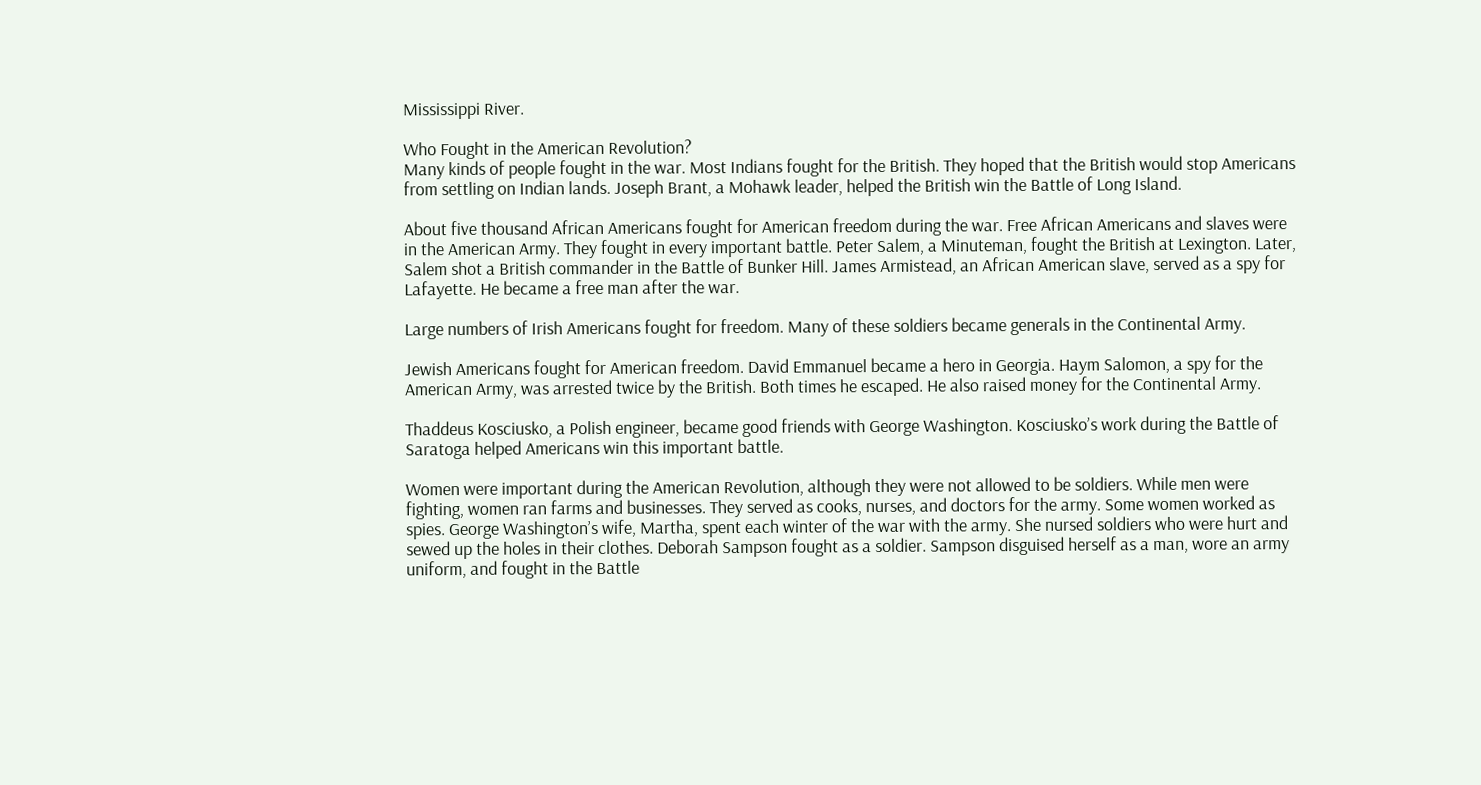Mississippi River.

Who Fought in the American Revolution?
Many kinds of people fought in the war. Most Indians fought for the British. They hoped that the British would stop Americans from settling on Indian lands. Joseph Brant, a Mohawk leader, helped the British win the Battle of Long Island.

About five thousand African Americans fought for American freedom during the war. Free African Americans and slaves were in the American Army. They fought in every important battle. Peter Salem, a Minuteman, fought the British at Lexington. Later, Salem shot a British commander in the Battle of Bunker Hill. James Armistead, an African American slave, served as a spy for Lafayette. He became a free man after the war.

Large numbers of Irish Americans fought for freedom. Many of these soldiers became generals in the Continental Army.

Jewish Americans fought for American freedom. David Emmanuel became a hero in Georgia. Haym Salomon, a spy for the American Army, was arrested twice by the British. Both times he escaped. He also raised money for the Continental Army.

Thaddeus Kosciusko, a Polish engineer, became good friends with George Washington. Kosciusko’s work during the Battle of Saratoga helped Americans win this important battle.

Women were important during the American Revolution, although they were not allowed to be soldiers. While men were fighting, women ran farms and businesses. They served as cooks, nurses, and doctors for the army. Some women worked as spies. George Washington’s wife, Martha, spent each winter of the war with the army. She nursed soldiers who were hurt and sewed up the holes in their clothes. Deborah Sampson fought as a soldier. Sampson disguised herself as a man, wore an army uniform, and fought in the Battle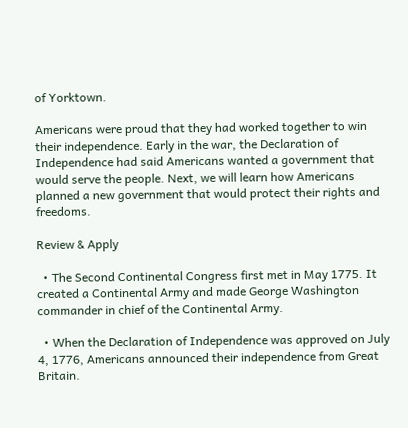of Yorktown.

Americans were proud that they had worked together to win their independence. Early in the war, the Declaration of Independence had said Americans wanted a government that would serve the people. Next, we will learn how Americans planned a new government that would protect their rights and freedoms.

Review & Apply

  • The Second Continental Congress first met in May 1775. It created a Continental Army and made George Washington commander in chief of the Continental Army.

  • When the Declaration of Independence was approved on July 4, 1776, Americans announced their independence from Great Britain.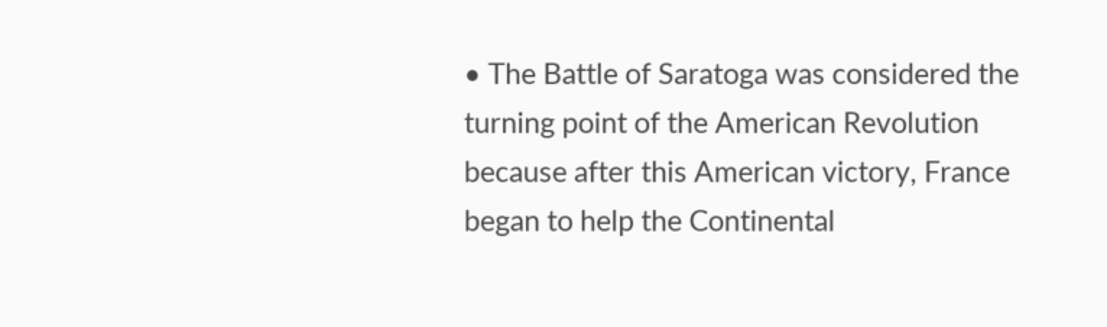• The Battle of Saratoga was considered the turning point of the American Revolution because after this American victory, France began to help the Continental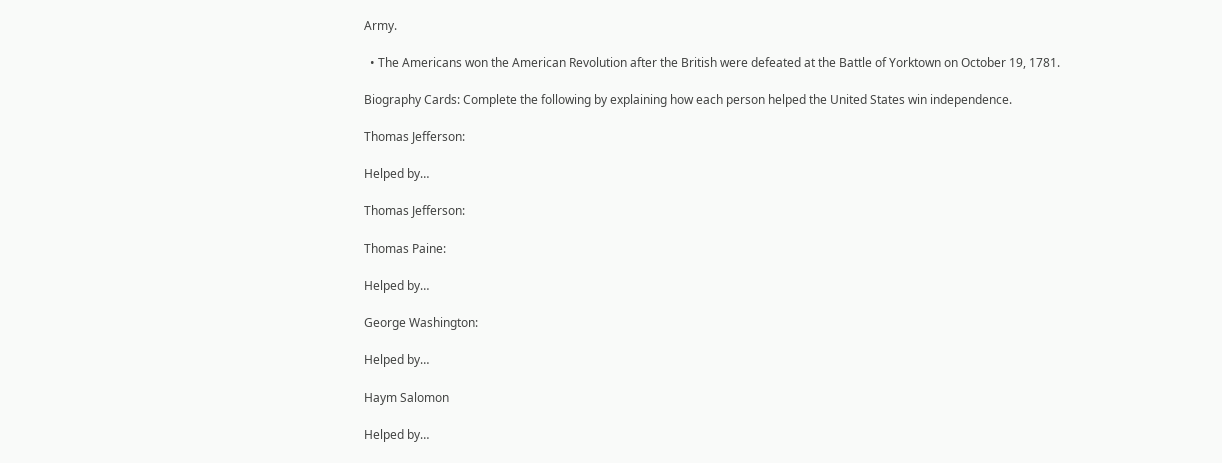Army.

  • The Americans won the American Revolution after the British were defeated at the Battle of Yorktown on October 19, 1781.

Biography Cards: Complete the following by explaining how each person helped the United States win independence.

Thomas Jefferson:

Helped by…

Thomas Jefferson:

Thomas Paine:

Helped by…

George Washington:

Helped by…

Haym Salomon

Helped by…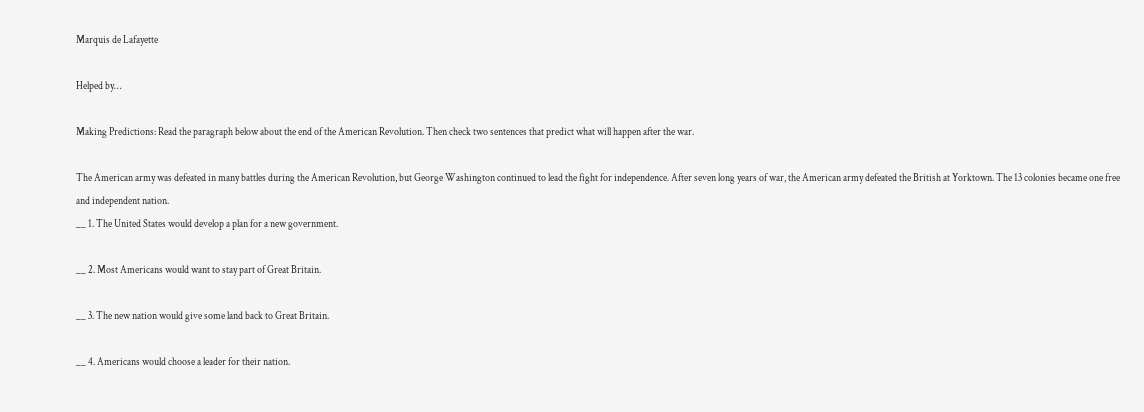Marquis de Lafayette

Helped by…

Making Predictions: Read the paragraph below about the end of the American Revolution. Then check two sentences that predict what will happen after the war.

The American army was defeated in many battles during the American Revolution, but George Washington continued to lead the fight for independence. After seven long years of war, the American army defeated the British at Yorktown. The 13 colonies became one free and independent nation.
__ 1. The United States would develop a plan for a new government.

__ 2. Most Americans would want to stay part of Great Britain.

__ 3. The new nation would give some land back to Great Britain.

__ 4. Americans would choose a leader for their nation.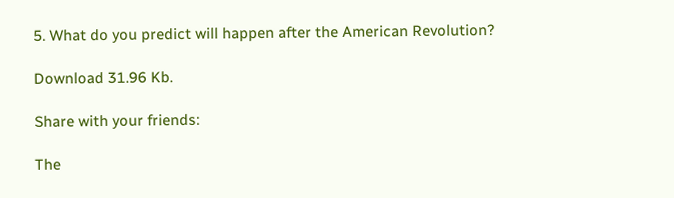5. What do you predict will happen after the American Revolution?

Download 31.96 Kb.

Share with your friends:

The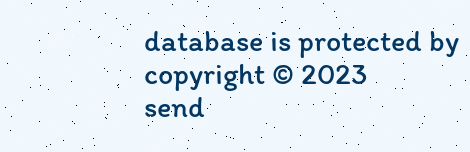database is protected by copyright © 2023
send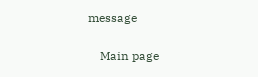message

    Main page